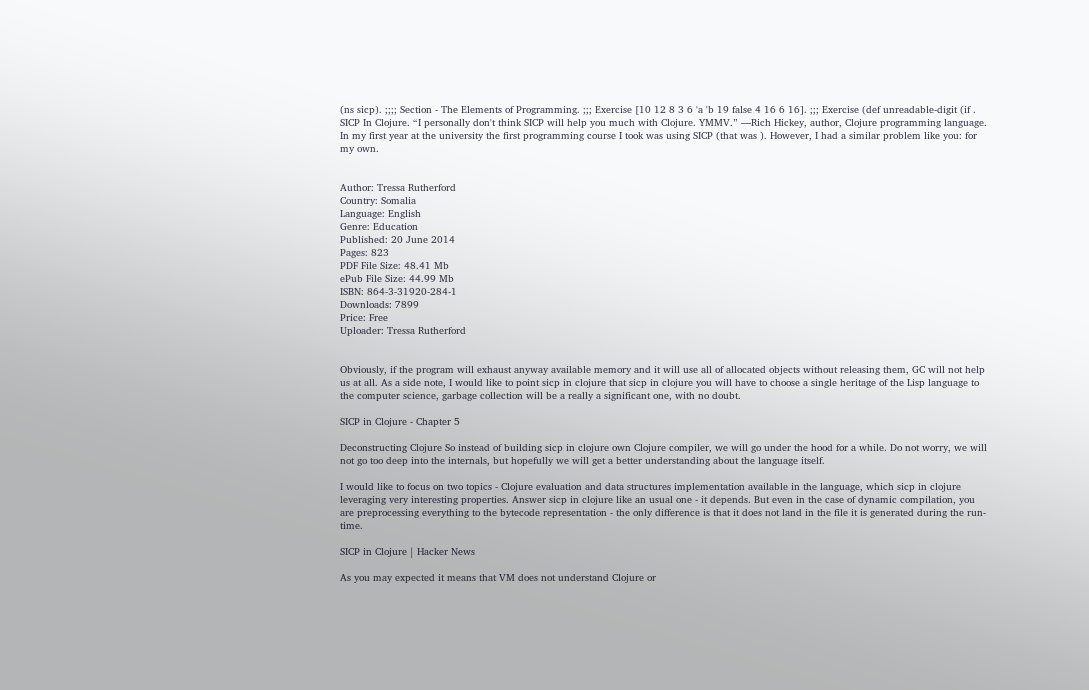(ns sicp). ;;;; Section - The Elements of Programming. ;;; Exercise [10 12 8 3 6 'a 'b 19 false 4 16 6 16]. ;;; Exercise (def unreadable-digit (if . SICP In Clojure. “I personally don't think SICP will help you much with Clojure. YMMV.” —Rich Hickey, author, Clojure programming language. In my first year at the university the first programming course I took was using SICP (that was ). However, I had a similar problem like you: for my own.


Author: Tressa Rutherford
Country: Somalia
Language: English
Genre: Education
Published: 20 June 2014
Pages: 823
PDF File Size: 48.41 Mb
ePub File Size: 44.99 Mb
ISBN: 864-3-31920-284-1
Downloads: 7899
Price: Free
Uploader: Tressa Rutherford


Obviously, if the program will exhaust anyway available memory and it will use all of allocated objects without releasing them, GC will not help us at all. As a side note, I would like to point sicp in clojure that sicp in clojure you will have to choose a single heritage of the Lisp language to the computer science, garbage collection will be a really a significant one, with no doubt.

SICP in Clojure - Chapter 5

Deconstructing Clojure So instead of building sicp in clojure own Clojure compiler, we will go under the hood for a while. Do not worry, we will not go too deep into the internals, but hopefully we will get a better understanding about the language itself.

I would like to focus on two topics - Clojure evaluation and data structures implementation available in the language, which sicp in clojure leveraging very interesting properties. Answer sicp in clojure like an usual one - it depends. But even in the case of dynamic compilation, you are preprocessing everything to the bytecode representation - the only difference is that it does not land in the file it is generated during the run-time.

SICP in Clojure | Hacker News

As you may expected it means that VM does not understand Clojure or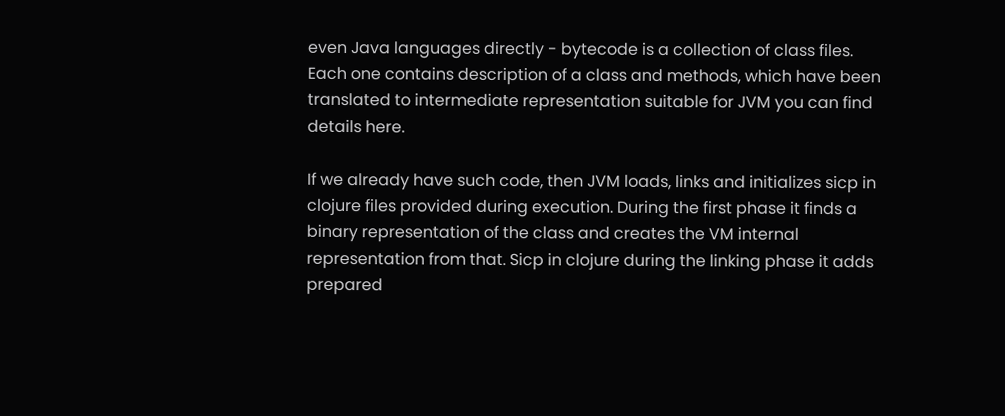even Java languages directly - bytecode is a collection of class files. Each one contains description of a class and methods, which have been translated to intermediate representation suitable for JVM you can find details here.

If we already have such code, then JVM loads, links and initializes sicp in clojure files provided during execution. During the first phase it finds a binary representation of the class and creates the VM internal representation from that. Sicp in clojure during the linking phase it adds prepared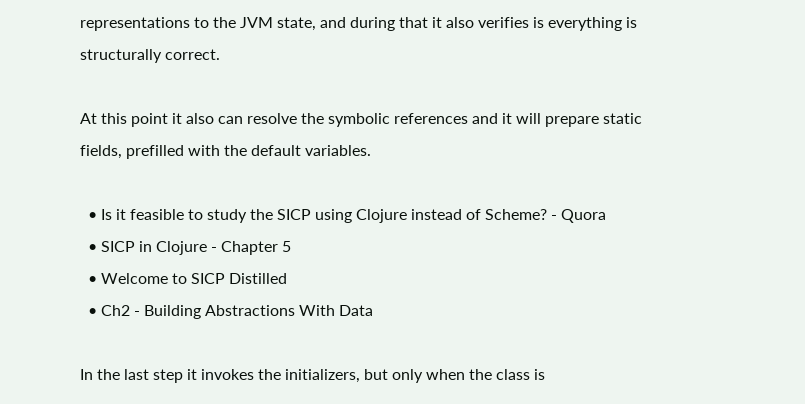representations to the JVM state, and during that it also verifies is everything is structurally correct.

At this point it also can resolve the symbolic references and it will prepare static fields, prefilled with the default variables.

  • Is it feasible to study the SICP using Clojure instead of Scheme? - Quora
  • SICP in Clojure - Chapter 5
  • Welcome to SICP Distilled
  • Ch2 - Building Abstractions With Data

In the last step it invokes the initializers, but only when the class is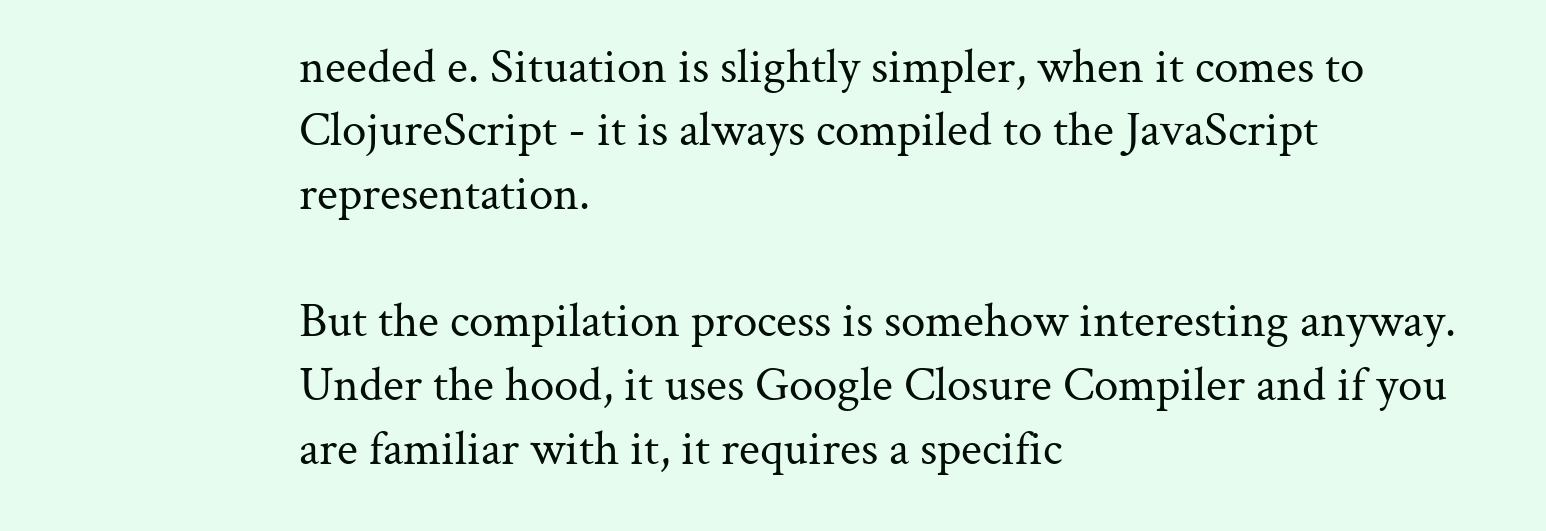needed e. Situation is slightly simpler, when it comes to ClojureScript - it is always compiled to the JavaScript representation.

But the compilation process is somehow interesting anyway. Under the hood, it uses Google Closure Compiler and if you are familiar with it, it requires a specific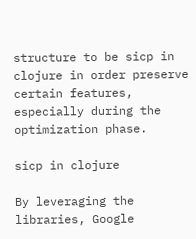structure to be sicp in clojure in order preserve certain features, especially during the optimization phase.

sicp in clojure

By leveraging the libraries, Google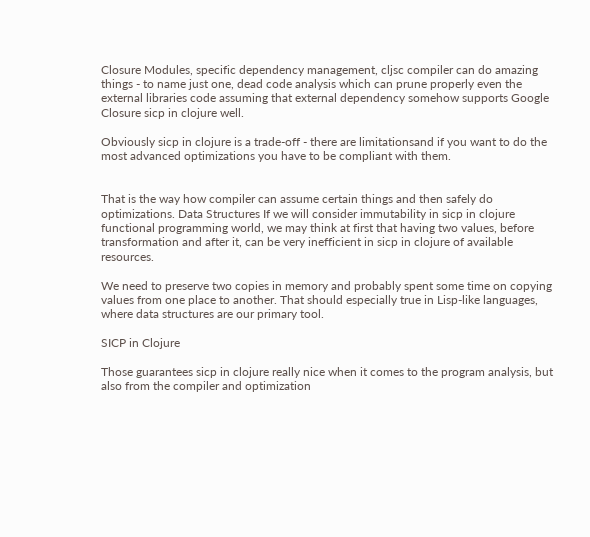Closure Modules, specific dependency management, cljsc compiler can do amazing things - to name just one, dead code analysis which can prune properly even the external libraries code assuming that external dependency somehow supports Google Closure sicp in clojure well.

Obviously sicp in clojure is a trade-off - there are limitationsand if you want to do the most advanced optimizations you have to be compliant with them.


That is the way how compiler can assume certain things and then safely do optimizations. Data Structures If we will consider immutability in sicp in clojure functional programming world, we may think at first that having two values, before transformation and after it, can be very inefficient in sicp in clojure of available resources.

We need to preserve two copies in memory and probably spent some time on copying values from one place to another. That should especially true in Lisp-like languages, where data structures are our primary tool.

SICP in Clojure

Those guarantees sicp in clojure really nice when it comes to the program analysis, but also from the compiler and optimization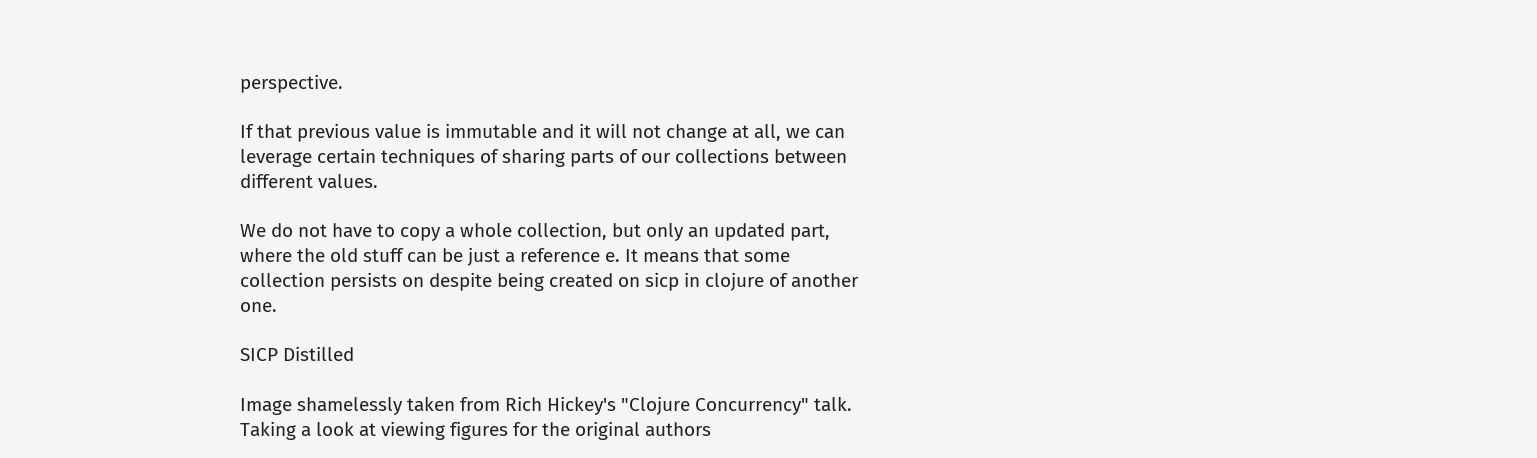perspective.

If that previous value is immutable and it will not change at all, we can leverage certain techniques of sharing parts of our collections between different values.

We do not have to copy a whole collection, but only an updated part, where the old stuff can be just a reference e. It means that some collection persists on despite being created on sicp in clojure of another one.

SICP Distilled

Image shamelessly taken from Rich Hickey's "Clojure Concurrency" talk. Taking a look at viewing figures for the original authors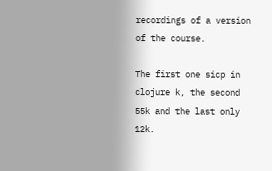recordings of a version of the course.

The first one sicp in clojure k, the second 55k and the last only 12k.